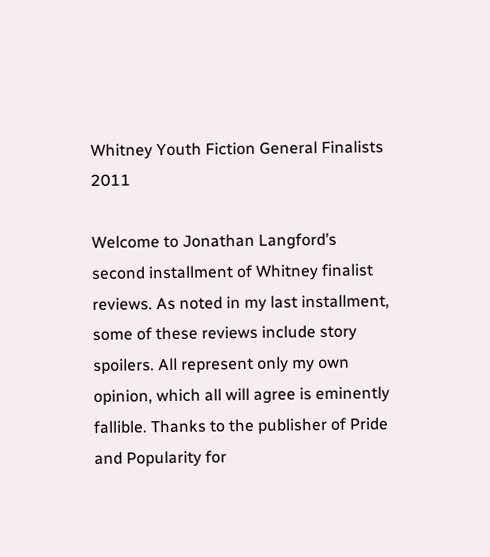Whitney Youth Fiction General Finalists 2011

Welcome to Jonathan Langford’s second installment of Whitney finalist reviews. As noted in my last installment, some of these reviews include story spoilers. All represent only my own opinion, which all will agree is eminently fallible. Thanks to the publisher of Pride and Popularity for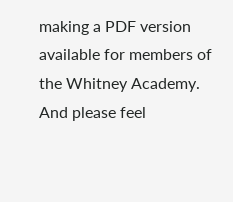making a PDF version available for members of the Whitney Academy. And please feel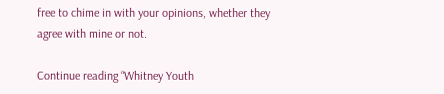free to chime in with your opinions, whether they agree with mine or not.

Continue reading “Whitney Youth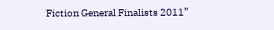Fiction General Finalists 2011”